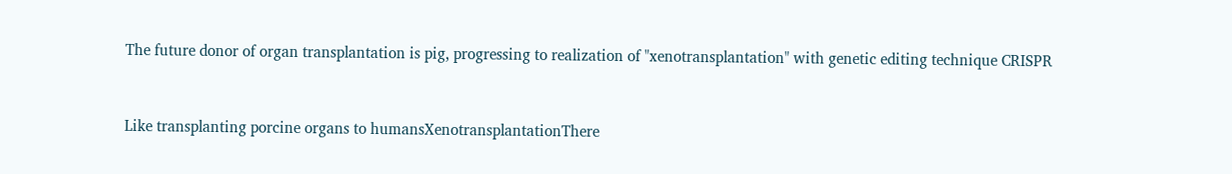The future donor of organ transplantation is pig, progressing to realization of "xenotransplantation" with genetic editing technique CRISPR


Like transplanting porcine organs to humansXenotransplantationThere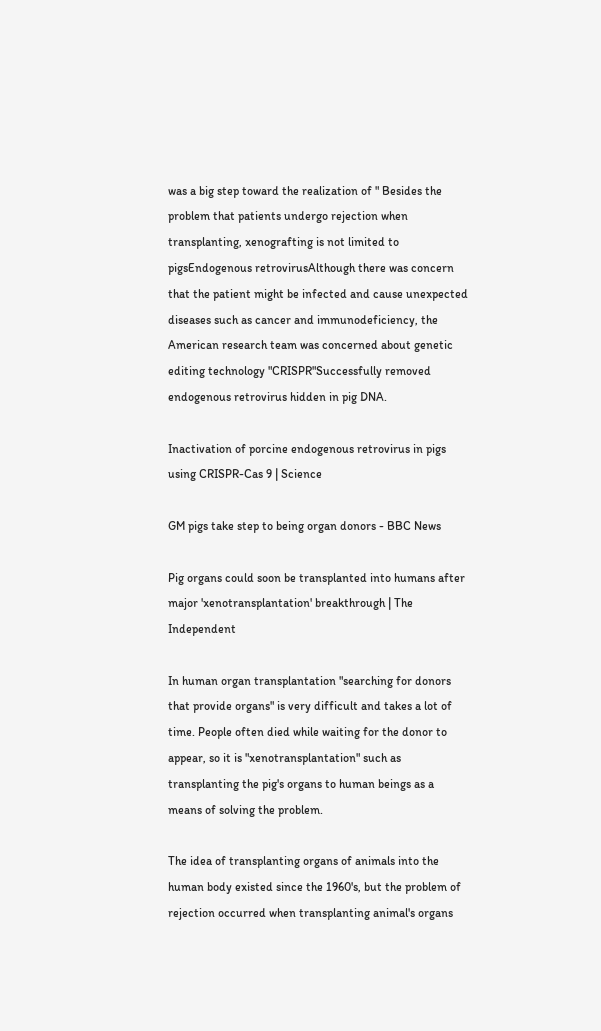was a big step toward the realization of " Besides the problem that patients undergo rejection when transplanting, xenografting is not limited to pigsEndogenous retrovirusAlthough there was concern that the patient might be infected and cause unexpected diseases such as cancer and immunodeficiency, the American research team was concerned about genetic editing technology "CRISPR"Successfully removed endogenous retrovirus hidden in pig DNA.

Inactivation of porcine endogenous retrovirus in pigs using CRISPR-Cas 9 | Science

GM pigs take step to being organ donors - BBC News

Pig organs could soon be transplanted into humans after major 'xenotransplantation' breakthrough | The Independent

In human organ transplantation "searching for donors that provide organs" is very difficult and takes a lot of time. People often died while waiting for the donor to appear, so it is "xenotransplantation" such as transplanting the pig's organs to human beings as a means of solving the problem.

The idea of transplanting organs of animals into the human body existed since the 1960's, but the problem of rejection occurred when transplanting animal's organs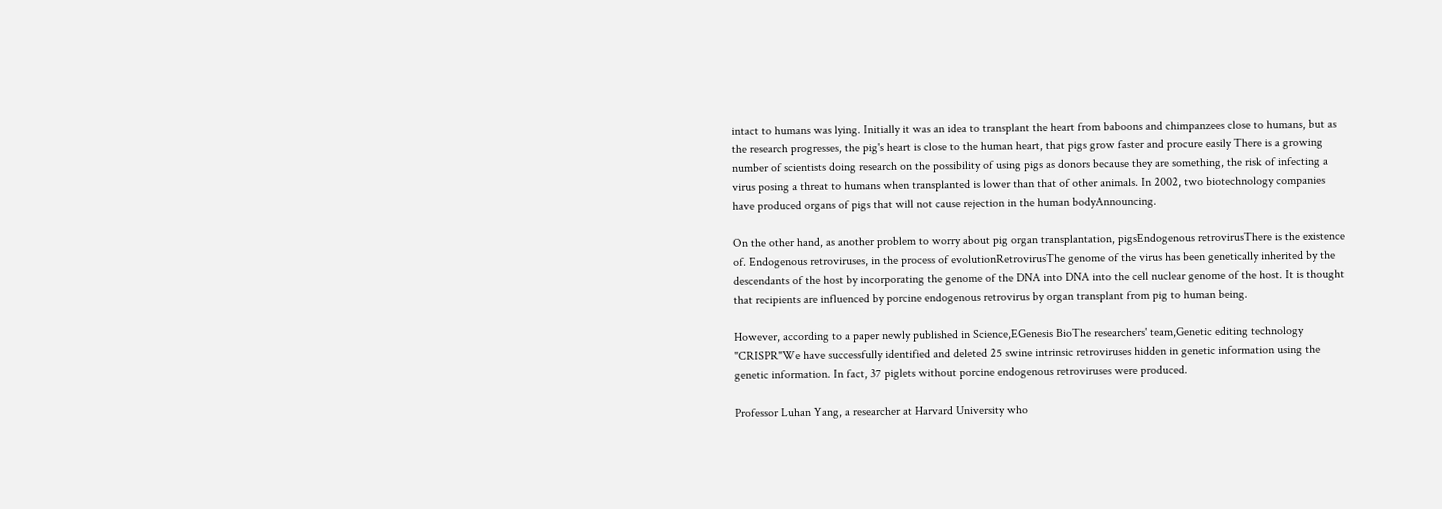intact to humans was lying. Initially it was an idea to transplant the heart from baboons and chimpanzees close to humans, but as the research progresses, the pig's heart is close to the human heart, that pigs grow faster and procure easily There is a growing number of scientists doing research on the possibility of using pigs as donors because they are something, the risk of infecting a virus posing a threat to humans when transplanted is lower than that of other animals. In 2002, two biotechnology companies have produced organs of pigs that will not cause rejection in the human bodyAnnouncing.

On the other hand, as another problem to worry about pig organ transplantation, pigsEndogenous retrovirusThere is the existence of. Endogenous retroviruses, in the process of evolutionRetrovirusThe genome of the virus has been genetically inherited by the descendants of the host by incorporating the genome of the DNA into DNA into the cell nuclear genome of the host. It is thought that recipients are influenced by porcine endogenous retrovirus by organ transplant from pig to human being.

However, according to a paper newly published in Science,EGenesis BioThe researchers' team,Genetic editing technology "CRISPR"We have successfully identified and deleted 25 swine intrinsic retroviruses hidden in genetic information using the genetic information. In fact, 37 piglets without porcine endogenous retroviruses were produced.

Professor Luhan Yang, a researcher at Harvard University who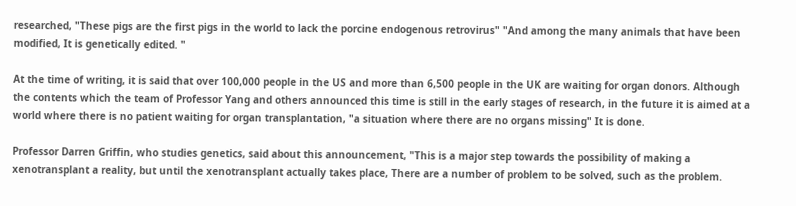researched, "These pigs are the first pigs in the world to lack the porcine endogenous retrovirus" "And among the many animals that have been modified, It is genetically edited. "

At the time of writing, it is said that over 100,000 people in the US and more than 6,500 people in the UK are waiting for organ donors. Although the contents which the team of Professor Yang and others announced this time is still in the early stages of research, in the future it is aimed at a world where there is no patient waiting for organ transplantation, "a situation where there are no organs missing" It is done.

Professor Darren Griffin, who studies genetics, said about this announcement, "This is a major step towards the possibility of making a xenotransplant a reality, but until the xenotransplant actually takes place, There are a number of problem to be solved, such as the problem.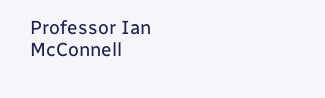Professor Ian McConnell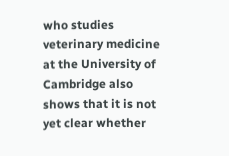who studies veterinary medicine at the University of Cambridge also shows that it is not yet clear whether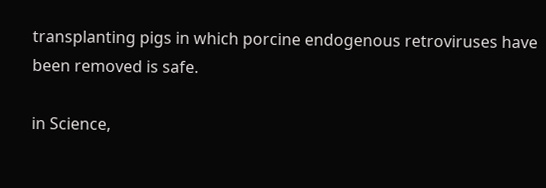transplanting pigs in which porcine endogenous retroviruses have been removed is safe.

in Science,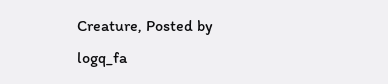Creature, Posted by logq_fa